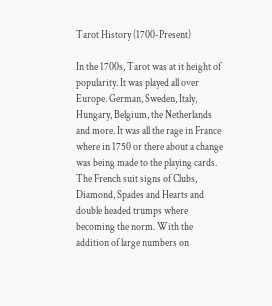Tarot History (1700-Present)

In the 1700s, Tarot was at it height of popularity. It was played all over Europe. German, Sweden, Italy, Hungary, Belgium, the Netherlands and more. It was all the rage in France where in 1750 or there about a change was being made to the playing cards. The French suit signs of Clubs, Diamond, Spades and Hearts and double headed trumps where becoming the norm. With the addition of large numbers on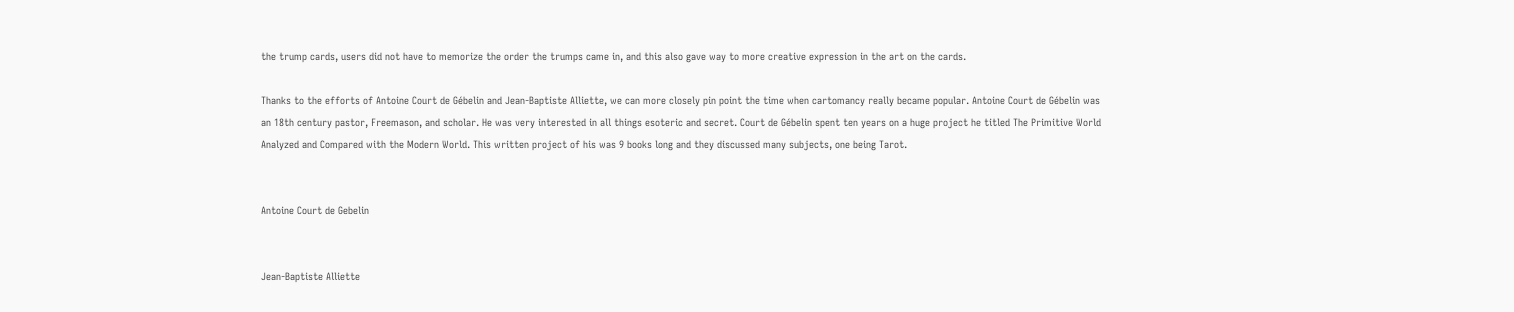the trump cards, users did not have to memorize the order the trumps came in, and this also gave way to more creative expression in the art on the cards.

Thanks to the efforts of Antoine Court de Gébelin and Jean-Baptiste Alliette, we can more closely pin point the time when cartomancy really became popular. Antoine Court de Gébelin was an 18th century pastor, Freemason, and scholar. He was very interested in all things esoteric and secret. Court de Gébelin spent ten years on a huge project he titled The Primitive World Analyzed and Compared with the Modern World. This written project of his was 9 books long and they discussed many subjects, one being Tarot.


Antoine Court de Gebelin


Jean-Baptiste Alliette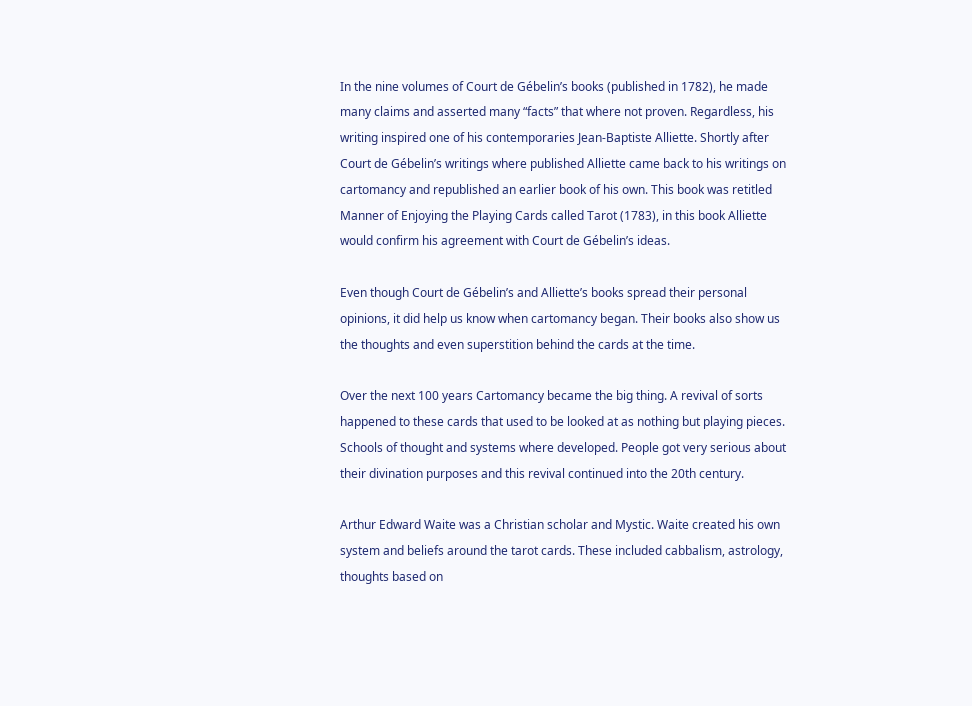In the nine volumes of Court de Gébelin’s books (published in 1782), he made many claims and asserted many “facts” that where not proven. Regardless, his writing inspired one of his contemporaries Jean-Baptiste Alliette. Shortly after Court de Gébelin’s writings where published Alliette came back to his writings on cartomancy and republished an earlier book of his own. This book was retitled Manner of Enjoying the Playing Cards called Tarot (1783), in this book Alliette would confirm his agreement with Court de Gébelin’s ideas.

Even though Court de Gébelin’s and Alliette’s books spread their personal opinions, it did help us know when cartomancy began. Their books also show us the thoughts and even superstition behind the cards at the time.

Over the next 100 years Cartomancy became the big thing. A revival of sorts happened to these cards that used to be looked at as nothing but playing pieces. Schools of thought and systems where developed. People got very serious about their divination purposes and this revival continued into the 20th century.

Arthur Edward Waite was a Christian scholar and Mystic. Waite created his own system and beliefs around the tarot cards. These included cabbalism, astrology, thoughts based on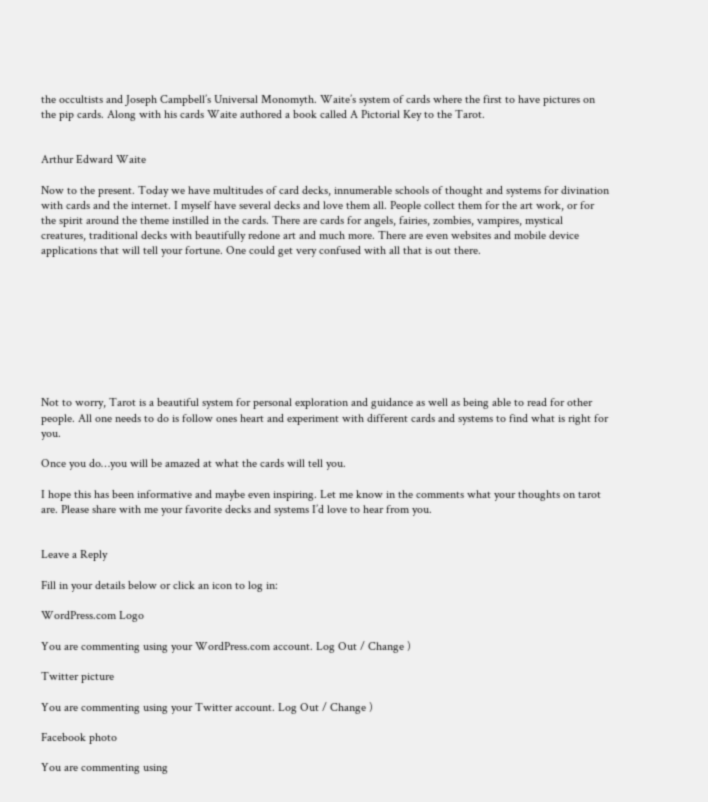the occultists and Joseph Campbell’s Universal Monomyth. Waite’s system of cards where the first to have pictures on the pip cards. Along with his cards Waite authored a book called A Pictorial Key to the Tarot.


Arthur Edward Waite

Now to the present. Today we have multitudes of card decks, innumerable schools of thought and systems for divination with cards and the internet. I myself have several decks and love them all. People collect them for the art work, or for the spirit around the theme instilled in the cards. There are cards for angels, fairies, zombies, vampires, mystical creatures, traditional decks with beautifully redone art and much more. There are even websites and mobile device applications that will tell your fortune. One could get very confused with all that is out there.









Not to worry, Tarot is a beautiful system for personal exploration and guidance as well as being able to read for other people. All one needs to do is follow ones heart and experiment with different cards and systems to find what is right for you.

Once you do…you will be amazed at what the cards will tell you.

I hope this has been informative and maybe even inspiring. Let me know in the comments what your thoughts on tarot are. Please share with me your favorite decks and systems I’d love to hear from you.


Leave a Reply

Fill in your details below or click an icon to log in:

WordPress.com Logo

You are commenting using your WordPress.com account. Log Out / Change )

Twitter picture

You are commenting using your Twitter account. Log Out / Change )

Facebook photo

You are commenting using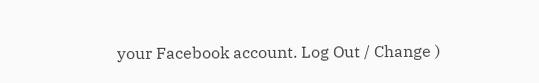your Facebook account. Log Out / Change )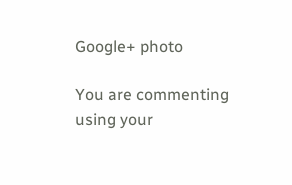Google+ photo

You are commenting using your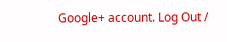Google+ account. Log Out /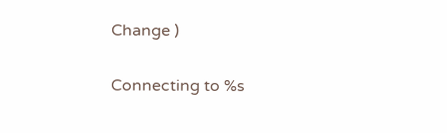Change )

Connecting to %s